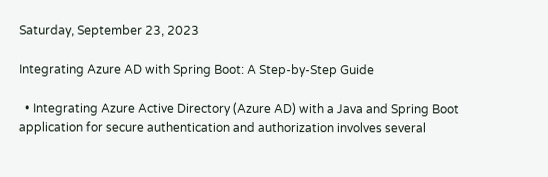Saturday, September 23, 2023

Integrating Azure AD with Spring Boot: A Step-by-Step Guide

  • Integrating Azure Active Directory (Azure AD) with a Java and Spring Boot application for secure authentication and authorization involves several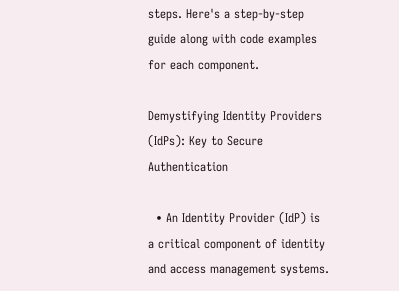steps. Here's a step-by-step guide along with code examples for each component.

Demystifying Identity Providers (IdPs): Key to Secure Authentication

  • An Identity Provider (IdP) is a critical component of identity and access management systems.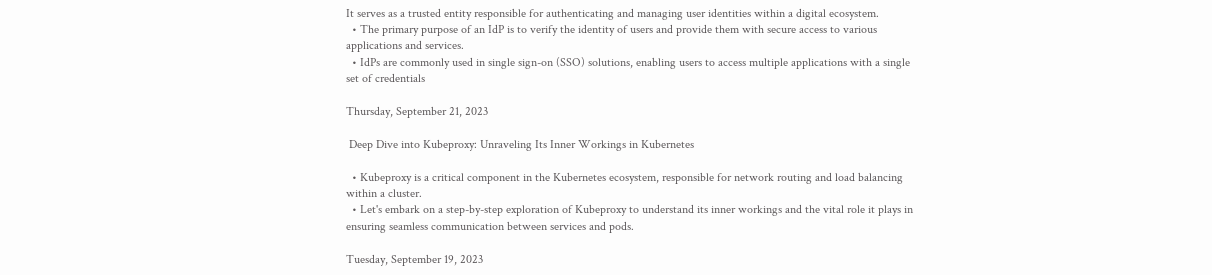It serves as a trusted entity responsible for authenticating and managing user identities within a digital ecosystem.
  • The primary purpose of an IdP is to verify the identity of users and provide them with secure access to various applications and services.
  • IdPs are commonly used in single sign-on (SSO) solutions, enabling users to access multiple applications with a single set of credentials

Thursday, September 21, 2023

 Deep Dive into Kubeproxy: Unraveling Its Inner Workings in Kubernetes

  • Kubeproxy is a critical component in the Kubernetes ecosystem, responsible for network routing and load balancing within a cluster.
  • Let's embark on a step-by-step exploration of Kubeproxy to understand its inner workings and the vital role it plays in ensuring seamless communication between services and pods.

Tuesday, September 19, 2023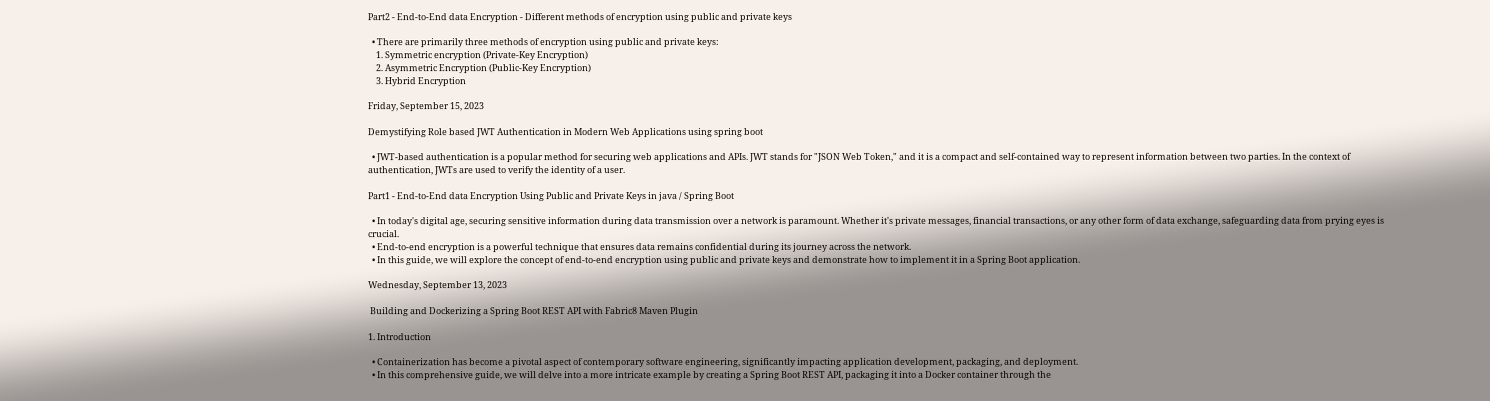Part2 - End-to-End data Encryption - Different methods of encryption using public and private keys

  • There are primarily three methods of encryption using public and private keys:
    1. Symmetric encryption (Private-Key Encryption)
    2. Asymmetric Encryption (Public-Key Encryption)
    3. Hybrid Encryption

Friday, September 15, 2023

Demystifying Role based JWT Authentication in Modern Web Applications using spring boot

  • JWT-based authentication is a popular method for securing web applications and APIs. JWT stands for "JSON Web Token," and it is a compact and self-contained way to represent information between two parties. In the context of authentication, JWTs are used to verify the identity of a user.

Part1 - End-to-End data Encryption Using Public and Private Keys in java / Spring Boot

  • In today's digital age, securing sensitive information during data transmission over a network is paramount. Whether it's private messages, financial transactions, or any other form of data exchange, safeguarding data from prying eyes is crucial.
  • End-to-end encryption is a powerful technique that ensures data remains confidential during its journey across the network.
  • In this guide, we will explore the concept of end-to-end encryption using public and private keys and demonstrate how to implement it in a Spring Boot application.

Wednesday, September 13, 2023

 Building and Dockerizing a Spring Boot REST API with Fabric8 Maven Plugin

1. Introduction

  • Containerization has become a pivotal aspect of contemporary software engineering, significantly impacting application development, packaging, and deployment.
  • In this comprehensive guide, we will delve into a more intricate example by creating a Spring Boot REST API, packaging it into a Docker container through the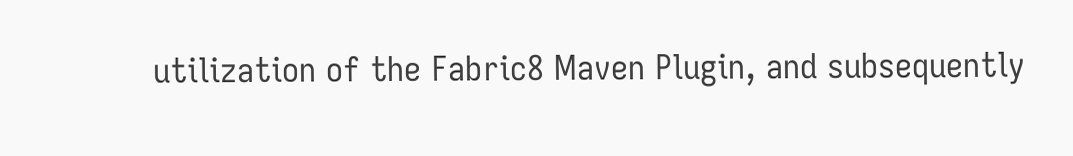utilization of the Fabric8 Maven Plugin, and subsequently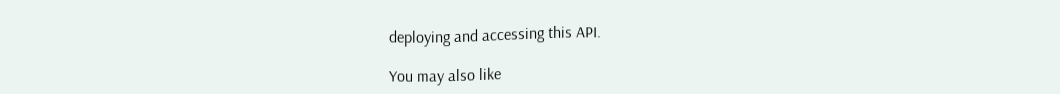deploying and accessing this API.

You may also like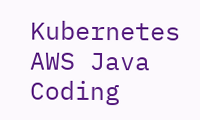Kubernetes AWS Java Coding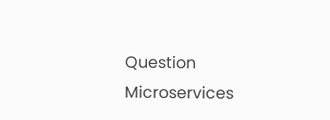Question
Microservices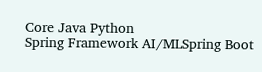Core Java Python
Spring Framework AI/MLSpring Boot